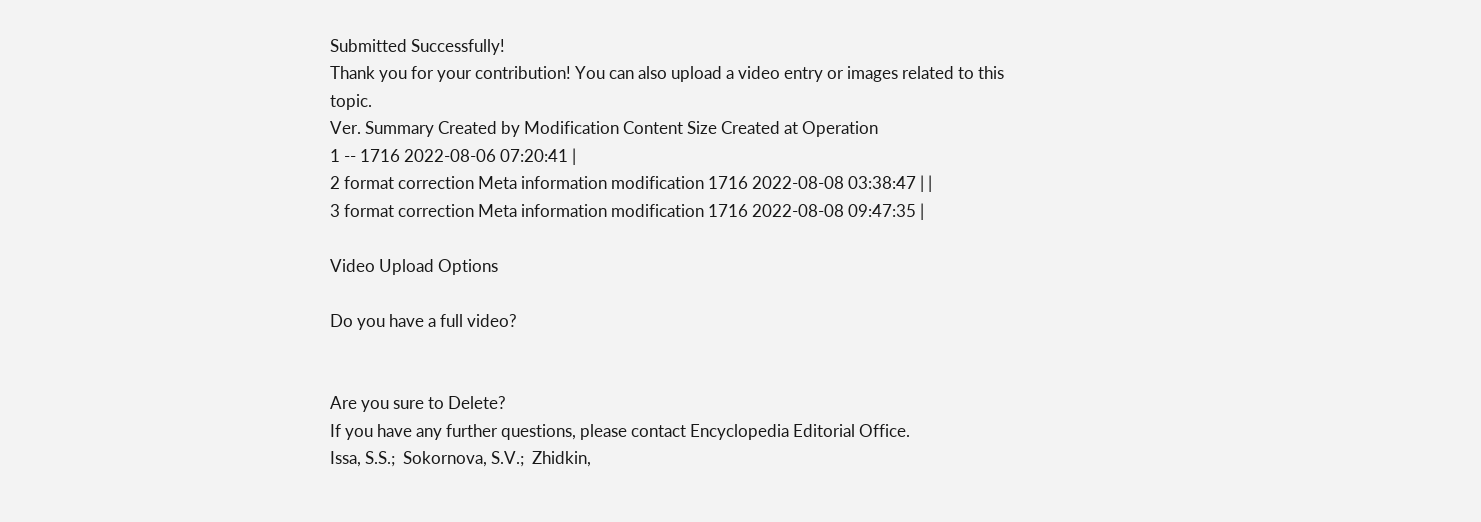Submitted Successfully!
Thank you for your contribution! You can also upload a video entry or images related to this topic.
Ver. Summary Created by Modification Content Size Created at Operation
1 -- 1716 2022-08-06 07:20:41 |
2 format correction Meta information modification 1716 2022-08-08 03:38:47 | |
3 format correction Meta information modification 1716 2022-08-08 09:47:35 |

Video Upload Options

Do you have a full video?


Are you sure to Delete?
If you have any further questions, please contact Encyclopedia Editorial Office.
Issa, S.S.;  Sokornova, S.V.;  Zhidkin,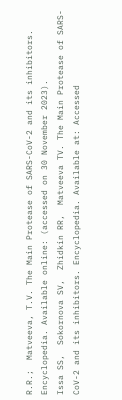R.R.;  Matveeva, T.V. The Main Protease of SARS-CoV-2 and its inhibitors. Encyclopedia. Available online: (accessed on 30 November 2023).
Issa SS,  Sokornova SV,  Zhidkin RR,  Matveeva TV. The Main Protease of SARS-CoV-2 and its inhibitors. Encyclopedia. Available at: Accessed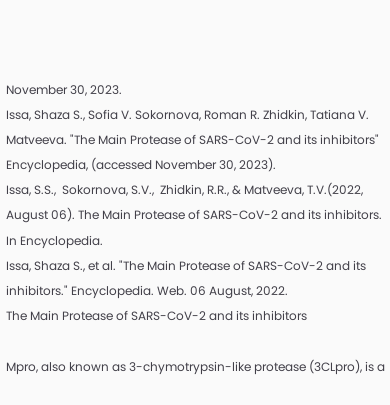November 30, 2023.
Issa, Shaza S., Sofia V. Sokornova, Roman R. Zhidkin, Tatiana V. Matveeva. "The Main Protease of SARS-CoV-2 and its inhibitors" Encyclopedia, (accessed November 30, 2023).
Issa, S.S.,  Sokornova, S.V.,  Zhidkin, R.R., & Matveeva, T.V.(2022, August 06). The Main Protease of SARS-CoV-2 and its inhibitors. In Encyclopedia.
Issa, Shaza S., et al. "The Main Protease of SARS-CoV-2 and its inhibitors." Encyclopedia. Web. 06 August, 2022.
The Main Protease of SARS-CoV-2 and its inhibitors

Mpro, also known as 3-chymotrypsin-like protease (3CLpro), is a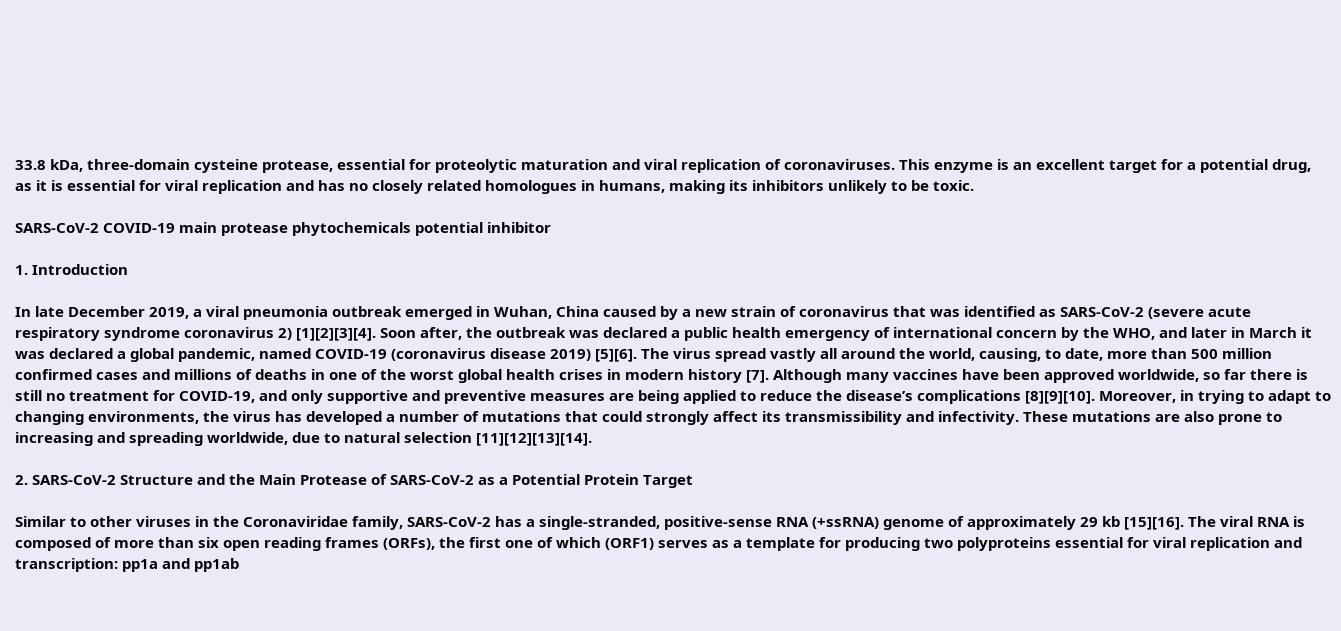33.8 kDa, three-domain cysteine protease, essential for proteolytic maturation and viral replication of coronaviruses. This enzyme is an excellent target for a potential drug, as it is essential for viral replication and has no closely related homologues in humans, making its inhibitors unlikely to be toxic.

SARS-CoV-2 COVID-19 main protease phytochemicals potential inhibitor

1. Introduction

In late December 2019, a viral pneumonia outbreak emerged in Wuhan, China caused by a new strain of coronavirus that was identified as SARS-CoV-2 (severe acute respiratory syndrome coronavirus 2) [1][2][3][4]. Soon after, the outbreak was declared a public health emergency of international concern by the WHO, and later in March it was declared a global pandemic, named COVID-19 (coronavirus disease 2019) [5][6]. The virus spread vastly all around the world, causing, to date, more than 500 million confirmed cases and millions of deaths in one of the worst global health crises in modern history [7]. Although many vaccines have been approved worldwide, so far there is still no treatment for COVID-19, and only supportive and preventive measures are being applied to reduce the disease’s complications [8][9][10]. Moreover, in trying to adapt to changing environments, the virus has developed a number of mutations that could strongly affect its transmissibility and infectivity. These mutations are also prone to increasing and spreading worldwide, due to natural selection [11][12][13][14].

2. SARS-CoV-2 Structure and the Main Protease of SARS-CoV-2 as a Potential Protein Target

Similar to other viruses in the Coronaviridae family, SARS-CoV-2 has a single-stranded, positive-sense RNA (+ssRNA) genome of approximately 29 kb [15][16]. The viral RNA is composed of more than six open reading frames (ORFs), the first one of which (ORF1) serves as a template for producing two polyproteins essential for viral replication and transcription: pp1a and pp1ab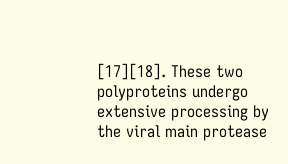[17][18]. These two polyproteins undergo extensive processing by the viral main protease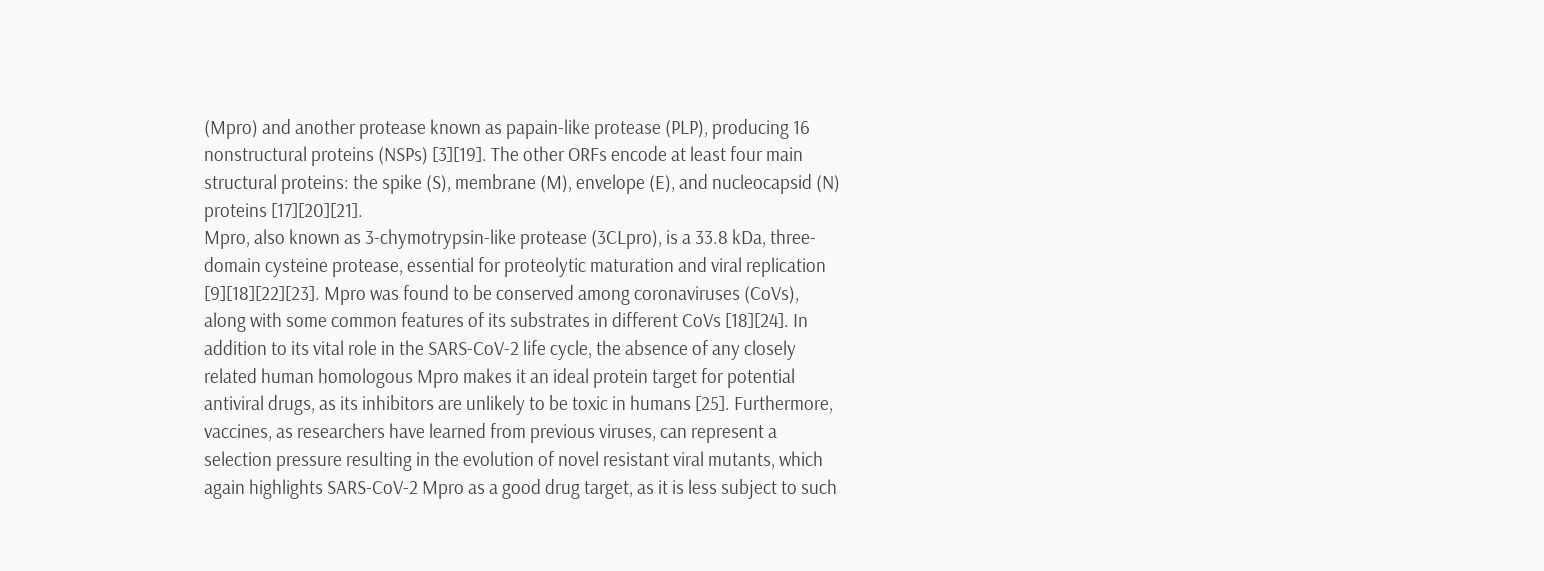(Mpro) and another protease known as papain-like protease (PLP), producing 16 nonstructural proteins (NSPs) [3][19]. The other ORFs encode at least four main structural proteins: the spike (S), membrane (M), envelope (E), and nucleocapsid (N) proteins [17][20][21].
Mpro, also known as 3-chymotrypsin-like protease (3CLpro), is a 33.8 kDa, three-domain cysteine protease, essential for proteolytic maturation and viral replication [9][18][22][23]. Mpro was found to be conserved among coronaviruses (CoVs), along with some common features of its substrates in different CoVs [18][24]. In addition to its vital role in the SARS-CoV-2 life cycle, the absence of any closely related human homologous Mpro makes it an ideal protein target for potential antiviral drugs, as its inhibitors are unlikely to be toxic in humans [25]. Furthermore, vaccines, as researchers have learned from previous viruses, can represent a selection pressure resulting in the evolution of novel resistant viral mutants, which again highlights SARS-CoV-2 Mpro as a good drug target, as it is less subject to such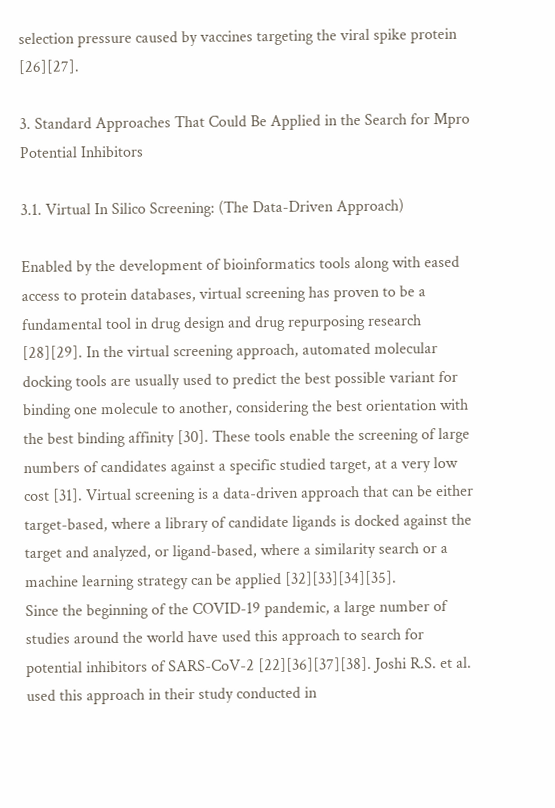selection pressure caused by vaccines targeting the viral spike protein [26][27].

3. Standard Approaches That Could Be Applied in the Search for Mpro Potential Inhibitors

3.1. Virtual In Silico Screening: (The Data-Driven Approach)

Enabled by the development of bioinformatics tools along with eased access to protein databases, virtual screening has proven to be a fundamental tool in drug design and drug repurposing research [28][29]. In the virtual screening approach, automated molecular docking tools are usually used to predict the best possible variant for binding one molecule to another, considering the best orientation with the best binding affinity [30]. These tools enable the screening of large numbers of candidates against a specific studied target, at a very low cost [31]. Virtual screening is a data-driven approach that can be either target-based, where a library of candidate ligands is docked against the target and analyzed, or ligand-based, where a similarity search or a machine learning strategy can be applied [32][33][34][35].
Since the beginning of the COVID-19 pandemic, a large number of studies around the world have used this approach to search for potential inhibitors of SARS-CoV-2 [22][36][37][38]. Joshi R.S. et al. used this approach in their study conducted in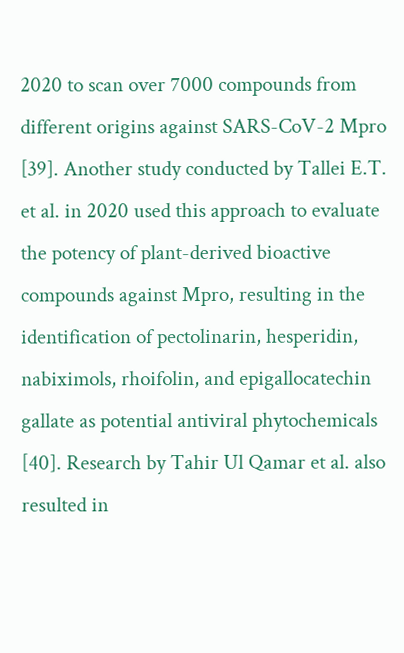2020 to scan over 7000 compounds from different origins against SARS-CoV-2 Mpro [39]. Another study conducted by Tallei E.T. et al. in 2020 used this approach to evaluate the potency of plant-derived bioactive compounds against Mpro, resulting in the identification of pectolinarin, hesperidin, nabiximols, rhoifolin, and epigallocatechin gallate as potential antiviral phytochemicals [40]. Research by Tahir Ul Qamar et al. also resulted in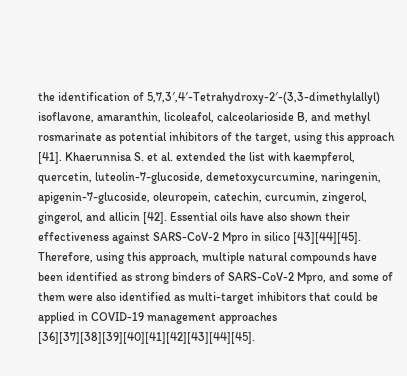the identification of 5,7,3′,4′-Tetrahydroxy-2′-(3,3-dimethylallyl) isoflavone, amaranthin, licoleafol, calceolarioside B, and methyl rosmarinate as potential inhibitors of the target, using this approach [41]. Khaerunnisa S. et al. extended the list with kaempferol, quercetin, luteolin-7-glucoside, demetoxycurcumine, naringenin, apigenin-7-glucoside, oleuropein, catechin, curcumin, zingerol, gingerol, and allicin [42]. Essential oils have also shown their effectiveness against SARS-CoV-2 Mpro in silico [43][44][45]. Therefore, using this approach, multiple natural compounds have been identified as strong binders of SARS-CoV-2 Mpro, and some of them were also identified as multi-target inhibitors that could be applied in COVID-19 management approaches [36][37][38][39][40][41][42][43][44][45].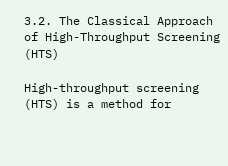3.2. The Classical Approach of High-Throughput Screening (HTS)

High-throughput screening (HTS) is a method for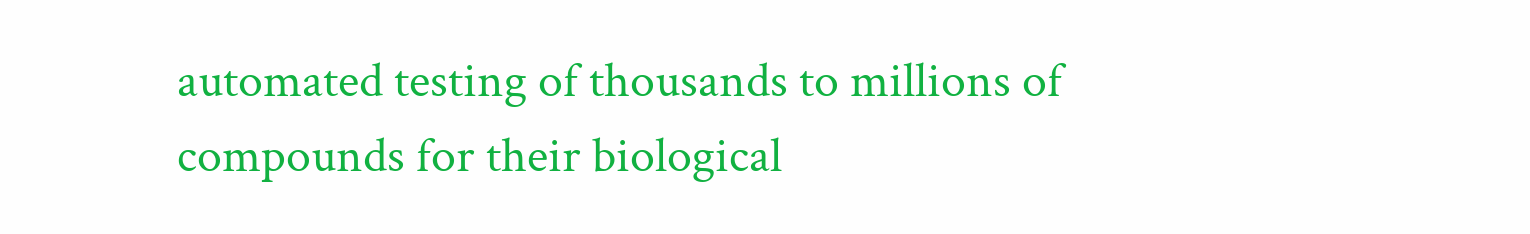automated testing of thousands to millions of compounds for their biological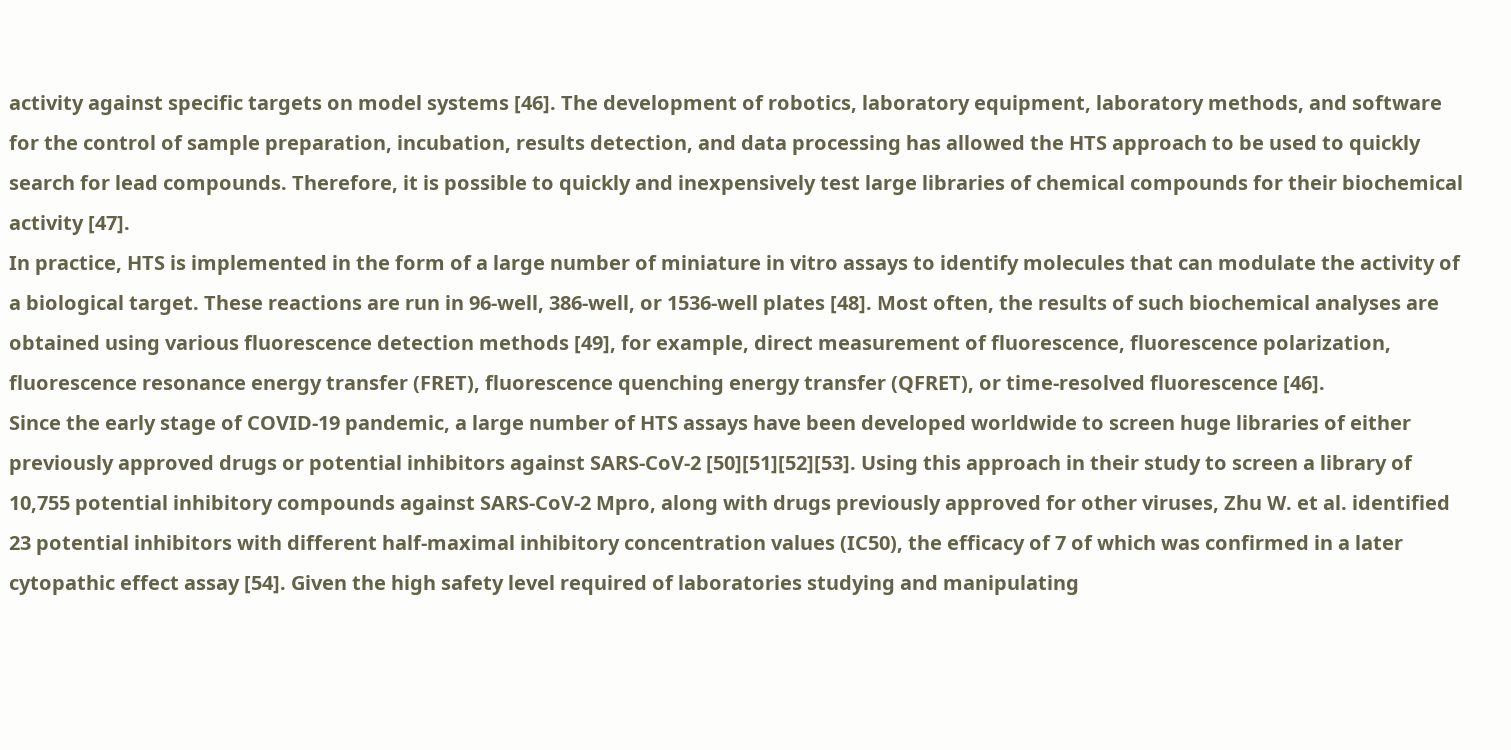activity against specific targets on model systems [46]. The development of robotics, laboratory equipment, laboratory methods, and software for the control of sample preparation, incubation, results detection, and data processing has allowed the HTS approach to be used to quickly search for lead compounds. Therefore, it is possible to quickly and inexpensively test large libraries of chemical compounds for their biochemical activity [47].
In practice, HTS is implemented in the form of a large number of miniature in vitro assays to identify molecules that can modulate the activity of a biological target. These reactions are run in 96-well, 386-well, or 1536-well plates [48]. Most often, the results of such biochemical analyses are obtained using various fluorescence detection methods [49], for example, direct measurement of fluorescence, fluorescence polarization, fluorescence resonance energy transfer (FRET), fluorescence quenching energy transfer (QFRET), or time-resolved fluorescence [46].
Since the early stage of COVID-19 pandemic, a large number of HTS assays have been developed worldwide to screen huge libraries of either previously approved drugs or potential inhibitors against SARS-CoV-2 [50][51][52][53]. Using this approach in their study to screen a library of 10,755 potential inhibitory compounds against SARS-CoV-2 Mpro, along with drugs previously approved for other viruses, Zhu W. et al. identified 23 potential inhibitors with different half-maximal inhibitory concentration values (IC50), the efficacy of 7 of which was confirmed in a later cytopathic effect assay [54]. Given the high safety level required of laboratories studying and manipulating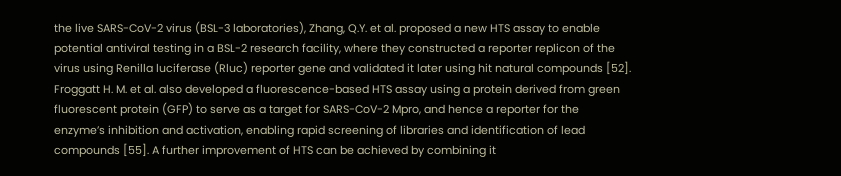the live SARS-CoV-2 virus (BSL-3 laboratories), Zhang, Q.Y. et al. proposed a new HTS assay to enable potential antiviral testing in a BSL-2 research facility, where they constructed a reporter replicon of the virus using Renilla luciferase (Rluc) reporter gene and validated it later using hit natural compounds [52]. Froggatt H. M. et al. also developed a fluorescence-based HTS assay using a protein derived from green fluorescent protein (GFP) to serve as a target for SARS-CoV-2 Mpro, and hence a reporter for the enzyme’s inhibition and activation, enabling rapid screening of libraries and identification of lead compounds [55]. A further improvement of HTS can be achieved by combining it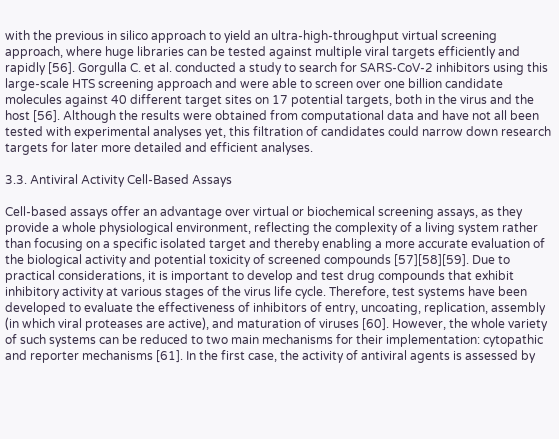with the previous in silico approach to yield an ultra-high-throughput virtual screening approach, where huge libraries can be tested against multiple viral targets efficiently and rapidly [56]. Gorgulla C. et al. conducted a study to search for SARS-CoV-2 inhibitors using this large-scale HTS screening approach and were able to screen over one billion candidate molecules against 40 different target sites on 17 potential targets, both in the virus and the host [56]. Although the results were obtained from computational data and have not all been tested with experimental analyses yet, this filtration of candidates could narrow down research targets for later more detailed and efficient analyses.

3.3. Antiviral Activity Cell-Based Assays

Cell-based assays offer an advantage over virtual or biochemical screening assays, as they provide a whole physiological environment, reflecting the complexity of a living system rather than focusing on a specific isolated target and thereby enabling a more accurate evaluation of the biological activity and potential toxicity of screened compounds [57][58][59]. Due to practical considerations, it is important to develop and test drug compounds that exhibit inhibitory activity at various stages of the virus life cycle. Therefore, test systems have been developed to evaluate the effectiveness of inhibitors of entry, uncoating, replication, assembly (in which viral proteases are active), and maturation of viruses [60]. However, the whole variety of such systems can be reduced to two main mechanisms for their implementation: cytopathic and reporter mechanisms [61]. In the first case, the activity of antiviral agents is assessed by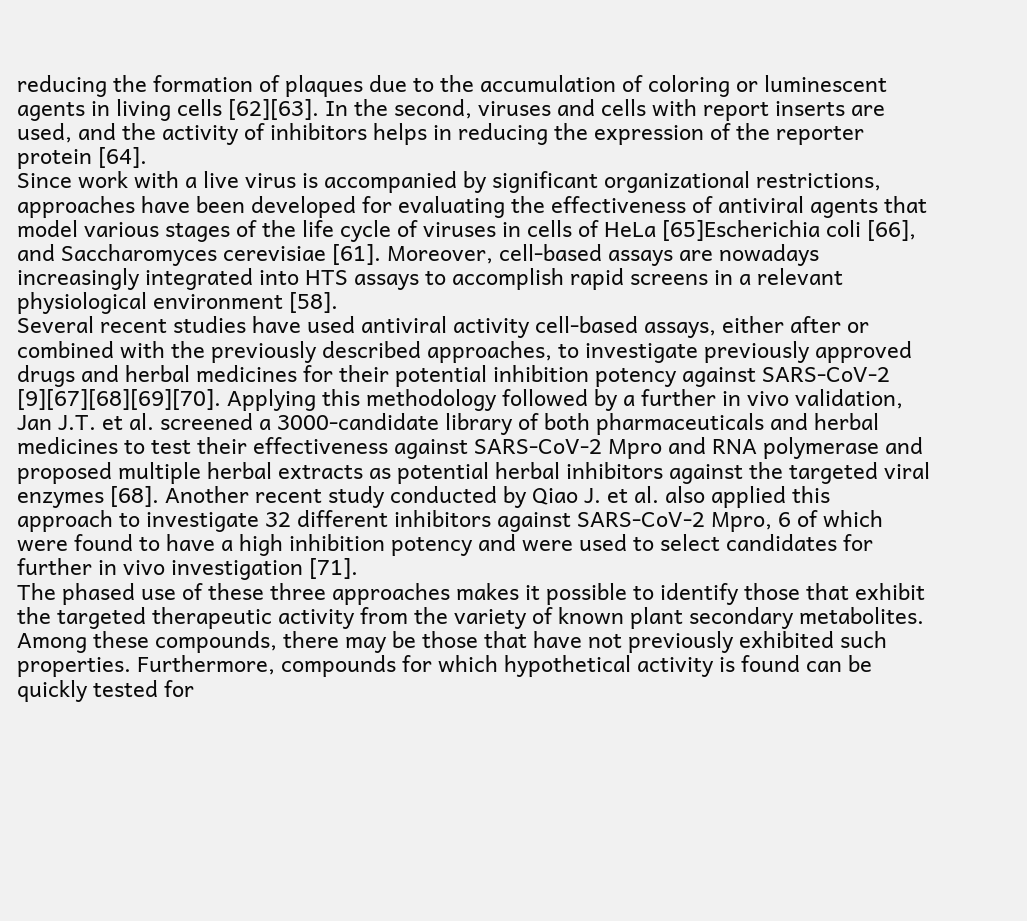reducing the formation of plaques due to the accumulation of coloring or luminescent agents in living cells [62][63]. In the second, viruses and cells with report inserts are used, and the activity of inhibitors helps in reducing the expression of the reporter protein [64].
Since work with a live virus is accompanied by significant organizational restrictions, approaches have been developed for evaluating the effectiveness of antiviral agents that model various stages of the life cycle of viruses in cells of HeLa [65]Escherichia coli [66], and Saccharomyces cerevisiae [61]. Moreover, cell-based assays are nowadays increasingly integrated into HTS assays to accomplish rapid screens in a relevant physiological environment [58].
Several recent studies have used antiviral activity cell-based assays, either after or combined with the previously described approaches, to investigate previously approved drugs and herbal medicines for their potential inhibition potency against SARS-CoV-2 [9][67][68][69][70]. Applying this methodology followed by a further in vivo validation, Jan J.T. et al. screened a 3000-candidate library of both pharmaceuticals and herbal medicines to test their effectiveness against SARS-CoV-2 Mpro and RNA polymerase and proposed multiple herbal extracts as potential herbal inhibitors against the targeted viral enzymes [68]. Another recent study conducted by Qiao J. et al. also applied this approach to investigate 32 different inhibitors against SARS-CoV-2 Mpro, 6 of which were found to have a high inhibition potency and were used to select candidates for further in vivo investigation [71].
The phased use of these three approaches makes it possible to identify those that exhibit the targeted therapeutic activity from the variety of known plant secondary metabolites. Among these compounds, there may be those that have not previously exhibited such properties. Furthermore, compounds for which hypothetical activity is found can be quickly tested for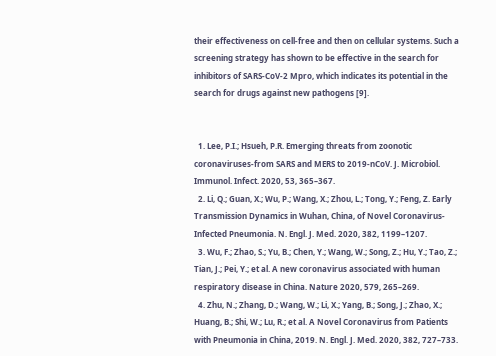their effectiveness on cell-free and then on cellular systems. Such a screening strategy has shown to be effective in the search for inhibitors of SARS-CoV-2 Mpro, which indicates its potential in the search for drugs against new pathogens [9].


  1. Lee, P.I.; Hsueh, P.R. Emerging threats from zoonotic coronaviruses-from SARS and MERS to 2019-nCoV. J. Microbiol. Immunol. Infect. 2020, 53, 365–367.
  2. Li, Q.; Guan, X.; Wu, P.; Wang, X.; Zhou, L.; Tong, Y.; Feng, Z. Early Transmission Dynamics in Wuhan, China, of Novel Coronavirus-Infected Pneumonia. N. Engl. J. Med. 2020, 382, 1199–1207.
  3. Wu, F.; Zhao, S.; Yu, B.; Chen, Y.; Wang, W.; Song, Z.; Hu, Y.; Tao, Z.; Tian, J.; Pei, Y.; et al. A new coronavirus associated with human respiratory disease in China. Nature 2020, 579, 265–269.
  4. Zhu, N.; Zhang, D.; Wang, W.; Li, X.; Yang, B.; Song, J.; Zhao, X.; Huang, B.; Shi, W.; Lu, R.; et al. A Novel Coronavirus from Patients with Pneumonia in China, 2019. N. Engl. J. Med. 2020, 382, 727–733.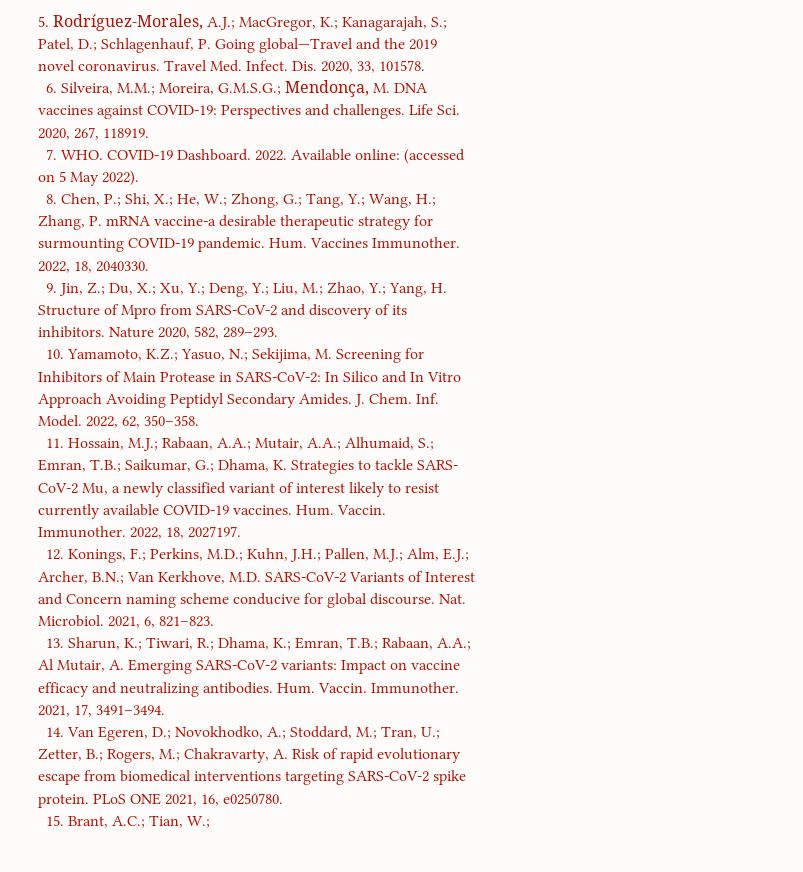5. Rodríguez-Morales, A.J.; MacGregor, K.; Kanagarajah, S.; Patel, D.; Schlagenhauf, P. Going global—Travel and the 2019 novel coronavirus. Travel Med. Infect. Dis. 2020, 33, 101578.
  6. Silveira, M.M.; Moreira, G.M.S.G.; Mendonça, M. DNA vaccines against COVID-19: Perspectives and challenges. Life Sci. 2020, 267, 118919.
  7. WHO. COVID-19 Dashboard. 2022. Available online: (accessed on 5 May 2022).
  8. Chen, P.; Shi, X.; He, W.; Zhong, G.; Tang, Y.; Wang, H.; Zhang, P. mRNA vaccine-a desirable therapeutic strategy for surmounting COVID-19 pandemic. Hum. Vaccines Immunother. 2022, 18, 2040330.
  9. Jin, Z.; Du, X.; Xu, Y.; Deng, Y.; Liu, M.; Zhao, Y.; Yang, H. Structure of Mpro from SARS-CoV-2 and discovery of its inhibitors. Nature 2020, 582, 289–293.
  10. Yamamoto, K.Z.; Yasuo, N.; Sekijima, M. Screening for Inhibitors of Main Protease in SARS-CoV-2: In Silico and In Vitro Approach Avoiding Peptidyl Secondary Amides. J. Chem. Inf. Model. 2022, 62, 350–358.
  11. Hossain, M.J.; Rabaan, A.A.; Mutair, A.A.; Alhumaid, S.; Emran, T.B.; Saikumar, G.; Dhama, K. Strategies to tackle SARS-CoV-2 Mu, a newly classified variant of interest likely to resist currently available COVID-19 vaccines. Hum. Vaccin. Immunother. 2022, 18, 2027197.
  12. Konings, F.; Perkins, M.D.; Kuhn, J.H.; Pallen, M.J.; Alm, E.J.; Archer, B.N.; Van Kerkhove, M.D. SARS-CoV-2 Variants of Interest and Concern naming scheme conducive for global discourse. Nat. Microbiol. 2021, 6, 821–823.
  13. Sharun, K.; Tiwari, R.; Dhama, K.; Emran, T.B.; Rabaan, A.A.; Al Mutair, A. Emerging SARS-CoV-2 variants: Impact on vaccine efficacy and neutralizing antibodies. Hum. Vaccin. Immunother. 2021, 17, 3491–3494.
  14. Van Egeren, D.; Novokhodko, A.; Stoddard, M.; Tran, U.; Zetter, B.; Rogers, M.; Chakravarty, A. Risk of rapid evolutionary escape from biomedical interventions targeting SARS-CoV-2 spike protein. PLoS ONE 2021, 16, e0250780.
  15. Brant, A.C.; Tian, W.;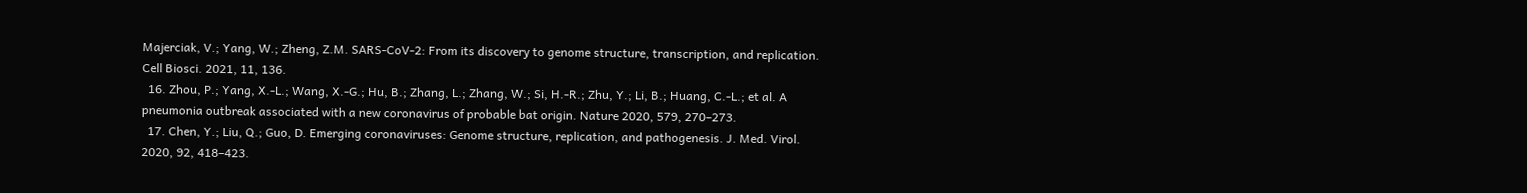Majerciak, V.; Yang, W.; Zheng, Z.M. SARS-CoV-2: From its discovery to genome structure, transcription, and replication. Cell Biosci. 2021, 11, 136.
  16. Zhou, P.; Yang, X.-L.; Wang, X.-G.; Hu, B.; Zhang, L.; Zhang, W.; Si, H.-R.; Zhu, Y.; Li, B.; Huang, C.-L.; et al. A pneumonia outbreak associated with a new coronavirus of probable bat origin. Nature 2020, 579, 270–273.
  17. Chen, Y.; Liu, Q.; Guo, D. Emerging coronaviruses: Genome structure, replication, and pathogenesis. J. Med. Virol. 2020, 92, 418–423.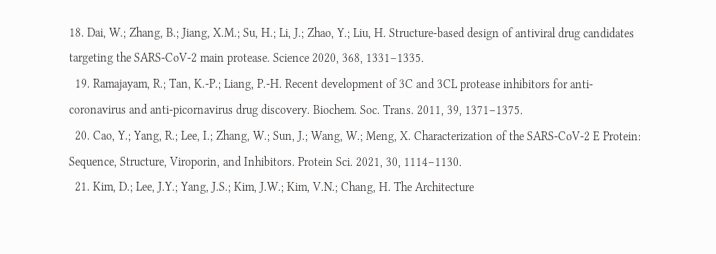18. Dai, W.; Zhang, B.; Jiang, X.M.; Su, H.; Li, J.; Zhao, Y.; Liu, H. Structure-based design of antiviral drug candidates targeting the SARS-CoV-2 main protease. Science 2020, 368, 1331–1335.
  19. Ramajayam, R.; Tan, K.-P.; Liang, P.-H. Recent development of 3C and 3CL protease inhibitors for anti-coronavirus and anti-picornavirus drug discovery. Biochem. Soc. Trans. 2011, 39, 1371–1375.
  20. Cao, Y.; Yang, R.; Lee, I.; Zhang, W.; Sun, J.; Wang, W.; Meng, X. Characterization of the SARS-CoV-2 E Protein: Sequence, Structure, Viroporin, and Inhibitors. Protein Sci. 2021, 30, 1114–1130.
  21. Kim, D.; Lee, J.Y.; Yang, J.S.; Kim, J.W.; Kim, V.N.; Chang, H. The Architecture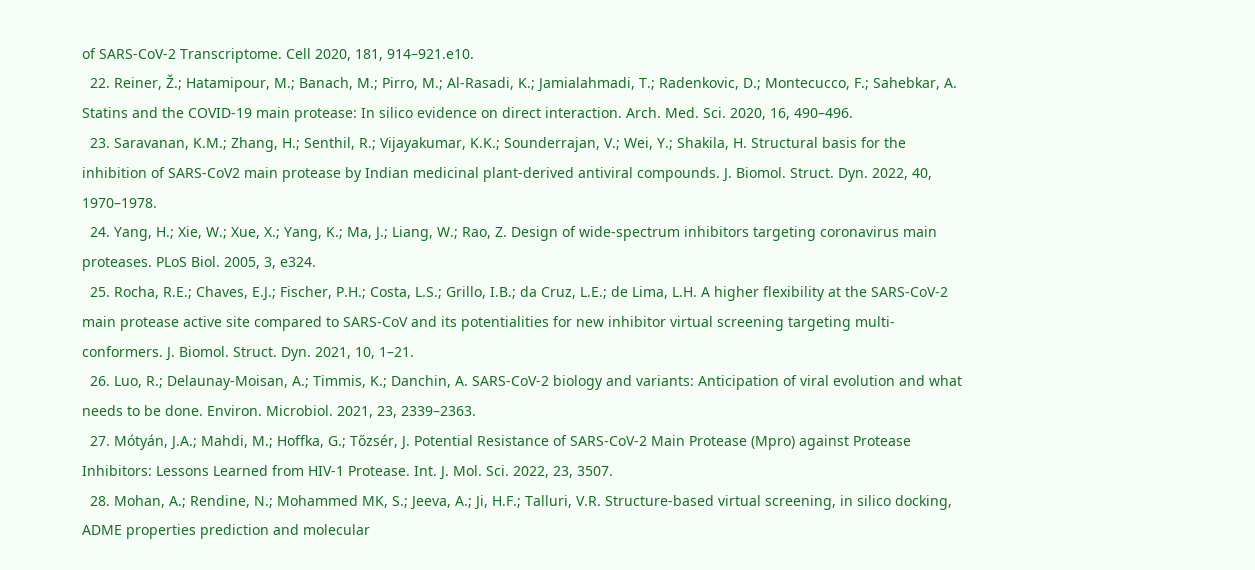of SARS-CoV-2 Transcriptome. Cell 2020, 181, 914–921.e10.
  22. Reiner, Ž.; Hatamipour, M.; Banach, M.; Pirro, M.; Al-Rasadi, K.; Jamialahmadi, T.; Radenkovic, D.; Montecucco, F.; Sahebkar, A. Statins and the COVID-19 main protease: In silico evidence on direct interaction. Arch. Med. Sci. 2020, 16, 490–496.
  23. Saravanan, K.M.; Zhang, H.; Senthil, R.; Vijayakumar, K.K.; Sounderrajan, V.; Wei, Y.; Shakila, H. Structural basis for the inhibition of SARS-CoV2 main protease by Indian medicinal plant-derived antiviral compounds. J. Biomol. Struct. Dyn. 2022, 40, 1970–1978.
  24. Yang, H.; Xie, W.; Xue, X.; Yang, K.; Ma, J.; Liang, W.; Rao, Z. Design of wide-spectrum inhibitors targeting coronavirus main proteases. PLoS Biol. 2005, 3, e324.
  25. Rocha, R.E.; Chaves, E.J.; Fischer, P.H.; Costa, L.S.; Grillo, I.B.; da Cruz, L.E.; de Lima, L.H. A higher flexibility at the SARS-CoV-2 main protease active site compared to SARS-CoV and its potentialities for new inhibitor virtual screening targeting multi-conformers. J. Biomol. Struct. Dyn. 2021, 10, 1–21.
  26. Luo, R.; Delaunay-Moisan, A.; Timmis, K.; Danchin, A. SARS-CoV-2 biology and variants: Anticipation of viral evolution and what needs to be done. Environ. Microbiol. 2021, 23, 2339–2363.
  27. Mótyán, J.A.; Mahdi, M.; Hoffka, G.; Tőzsér, J. Potential Resistance of SARS-CoV-2 Main Protease (Mpro) against Protease Inhibitors: Lessons Learned from HIV-1 Protease. Int. J. Mol. Sci. 2022, 23, 3507.
  28. Mohan, A.; Rendine, N.; Mohammed MK, S.; Jeeva, A.; Ji, H.F.; Talluri, V.R. Structure-based virtual screening, in silico docking, ADME properties prediction and molecular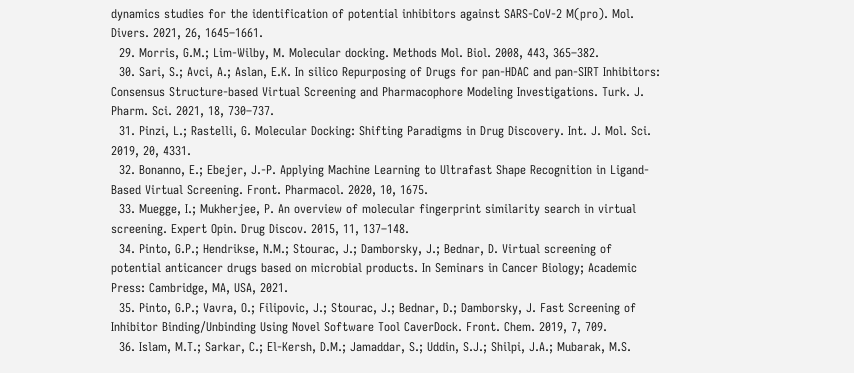dynamics studies for the identification of potential inhibitors against SARS-CoV-2 M(pro). Mol. Divers. 2021, 26, 1645–1661.
  29. Morris, G.M.; Lim-Wilby, M. Molecular docking. Methods Mol. Biol. 2008, 443, 365–382.
  30. Sari, S.; Avci, A.; Aslan, E.K. In silico Repurposing of Drugs for pan-HDAC and pan-SIRT Inhibitors: Consensus Structure-based Virtual Screening and Pharmacophore Modeling Investigations. Turk. J. Pharm. Sci. 2021, 18, 730–737.
  31. Pinzi, L.; Rastelli, G. Molecular Docking: Shifting Paradigms in Drug Discovery. Int. J. Mol. Sci. 2019, 20, 4331.
  32. Bonanno, E.; Ebejer, J.-P. Applying Machine Learning to Ultrafast Shape Recognition in Ligand-Based Virtual Screening. Front. Pharmacol. 2020, 10, 1675.
  33. Muegge, I.; Mukherjee, P. An overview of molecular fingerprint similarity search in virtual screening. Expert Opin. Drug Discov. 2015, 11, 137–148.
  34. Pinto, G.P.; Hendrikse, N.M.; Stourac, J.; Damborsky, J.; Bednar, D. Virtual screening of potential anticancer drugs based on microbial products. In Seminars in Cancer Biology; Academic Press: Cambridge, MA, USA, 2021.
  35. Pinto, G.P.; Vavra, O.; Filipovic, J.; Stourac, J.; Bednar, D.; Damborsky, J. Fast Screening of Inhibitor Binding/Unbinding Using Novel Software Tool CaverDock. Front. Chem. 2019, 7, 709.
  36. Islam, M.T.; Sarkar, C.; El-Kersh, D.M.; Jamaddar, S.; Uddin, S.J.; Shilpi, J.A.; Mubarak, M.S.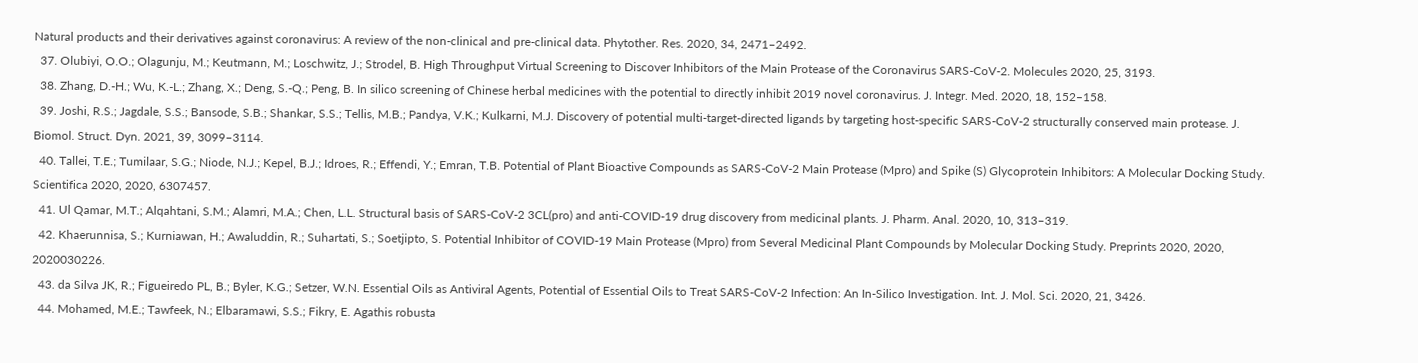Natural products and their derivatives against coronavirus: A review of the non-clinical and pre-clinical data. Phytother. Res. 2020, 34, 2471–2492.
  37. Olubiyi, O.O.; Olagunju, M.; Keutmann, M.; Loschwitz, J.; Strodel, B. High Throughput Virtual Screening to Discover Inhibitors of the Main Protease of the Coronavirus SARS-CoV-2. Molecules 2020, 25, 3193.
  38. Zhang, D.-H.; Wu, K.-L.; Zhang, X.; Deng, S.-Q.; Peng, B. In silico screening of Chinese herbal medicines with the potential to directly inhibit 2019 novel coronavirus. J. Integr. Med. 2020, 18, 152–158.
  39. Joshi, R.S.; Jagdale, S.S.; Bansode, S.B.; Shankar, S.S.; Tellis, M.B.; Pandya, V.K.; Kulkarni, M.J. Discovery of potential multi-target-directed ligands by targeting host-specific SARS-CoV-2 structurally conserved main protease. J. Biomol. Struct. Dyn. 2021, 39, 3099–3114.
  40. Tallei, T.E.; Tumilaar, S.G.; Niode, N.J.; Kepel, B.J.; Idroes, R.; Effendi, Y.; Emran, T.B. Potential of Plant Bioactive Compounds as SARS-CoV-2 Main Protease (Mpro) and Spike (S) Glycoprotein Inhibitors: A Molecular Docking Study. Scientifica 2020, 2020, 6307457.
  41. Ul Qamar, M.T.; Alqahtani, S.M.; Alamri, M.A.; Chen, L.L. Structural basis of SARS-CoV-2 3CL(pro) and anti-COVID-19 drug discovery from medicinal plants. J. Pharm. Anal. 2020, 10, 313–319.
  42. Khaerunnisa, S.; Kurniawan, H.; Awaluddin, R.; Suhartati, S.; Soetjipto, S. Potential Inhibitor of COVID-19 Main Protease (Mpro) from Several Medicinal Plant Compounds by Molecular Docking Study. Preprints 2020, 2020, 2020030226.
  43. da Silva JK, R.; Figueiredo PL, B.; Byler, K.G.; Setzer, W.N. Essential Oils as Antiviral Agents, Potential of Essential Oils to Treat SARS-CoV-2 Infection: An In-Silico Investigation. Int. J. Mol. Sci. 2020, 21, 3426.
  44. Mohamed, M.E.; Tawfeek, N.; Elbaramawi, S.S.; Fikry, E. Agathis robusta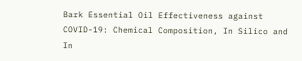Bark Essential Oil Effectiveness against COVID-19: Chemical Composition, In Silico and In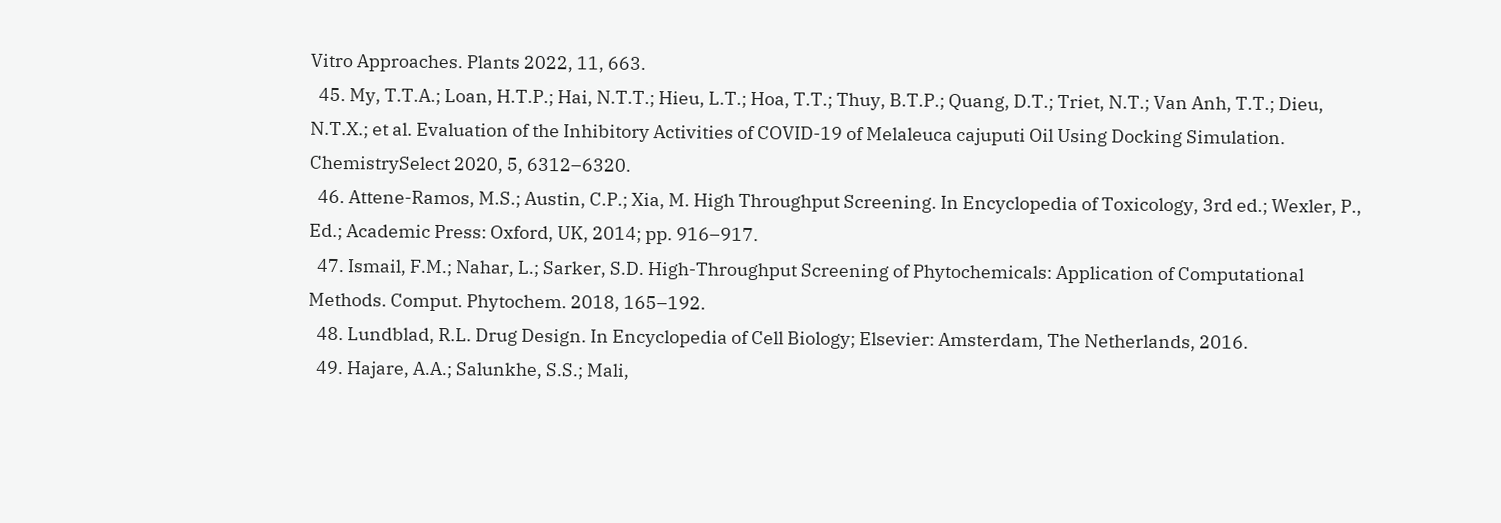Vitro Approaches. Plants 2022, 11, 663.
  45. My, T.T.A.; Loan, H.T.P.; Hai, N.T.T.; Hieu, L.T.; Hoa, T.T.; Thuy, B.T.P.; Quang, D.T.; Triet, N.T.; Van Anh, T.T.; Dieu, N.T.X.; et al. Evaluation of the Inhibitory Activities of COVID-19 of Melaleuca cajuputi Oil Using Docking Simulation. ChemistrySelect 2020, 5, 6312–6320.
  46. Attene-Ramos, M.S.; Austin, C.P.; Xia, M. High Throughput Screening. In Encyclopedia of Toxicology, 3rd ed.; Wexler, P., Ed.; Academic Press: Oxford, UK, 2014; pp. 916–917.
  47. Ismail, F.M.; Nahar, L.; Sarker, S.D. High-Throughput Screening of Phytochemicals: Application of Computational Methods. Comput. Phytochem. 2018, 165–192.
  48. Lundblad, R.L. Drug Design. In Encyclopedia of Cell Biology; Elsevier: Amsterdam, The Netherlands, 2016.
  49. Hajare, A.A.; Salunkhe, S.S.; Mali,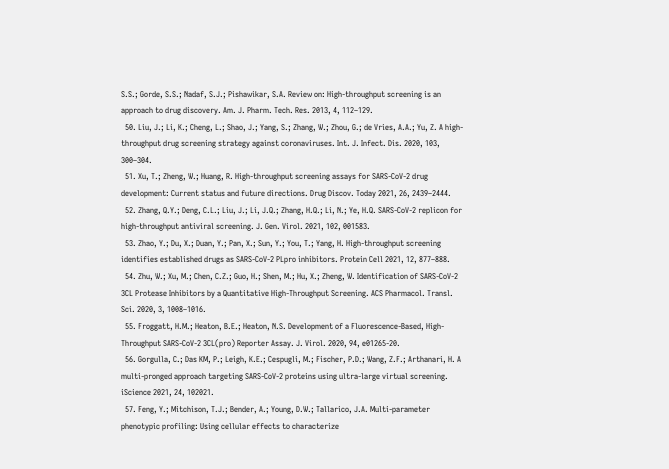S.S.; Gorde, S.S.; Nadaf, S.J.; Pishawikar, S.A. Review on: High-throughput screening is an approach to drug discovery. Am. J. Pharm. Tech. Res. 2013, 4, 112–129.
  50. Liu, J.; Li, K.; Cheng, L.; Shao, J.; Yang, S.; Zhang, W.; Zhou, G.; de Vries, A.A.; Yu, Z. A high-throughput drug screening strategy against coronaviruses. Int. J. Infect. Dis. 2020, 103, 300–304.
  51. Xu, T.; Zheng, W.; Huang, R. High-throughput screening assays for SARS-CoV-2 drug development: Current status and future directions. Drug Discov. Today 2021, 26, 2439–2444.
  52. Zhang, Q.Y.; Deng, C.L.; Liu, J.; Li, J.Q.; Zhang, H.Q.; Li, N.; Ye, H.Q. SARS-CoV-2 replicon for high-throughput antiviral screening. J. Gen. Virol. 2021, 102, 001583.
  53. Zhao, Y.; Du, X.; Duan, Y.; Pan, X.; Sun, Y.; You, T.; Yang, H. High-throughput screening identifies established drugs as SARS-CoV-2 PLpro inhibitors. Protein Cell 2021, 12, 877–888.
  54. Zhu, W.; Xu, M.; Chen, C.Z.; Guo, H.; Shen, M.; Hu, X.; Zheng, W. Identification of SARS-CoV-2 3CL Protease Inhibitors by a Quantitative High-Throughput Screening. ACS Pharmacol. Transl. Sci. 2020, 3, 1008–1016.
  55. Froggatt, H.M.; Heaton, B.E.; Heaton, N.S. Development of a Fluorescence-Based, High-Throughput SARS-CoV-2 3CL(pro) Reporter Assay. J. Virol. 2020, 94, e01265-20.
  56. Gorgulla, C.; Das KM, P.; Leigh, K.E.; Cespugli, M.; Fischer, P.D.; Wang, Z.F.; Arthanari, H. A multi-pronged approach targeting SARS-CoV-2 proteins using ultra-large virtual screening. iScience 2021, 24, 102021.
  57. Feng, Y.; Mitchison, T.J.; Bender, A.; Young, D.W.; Tallarico, J.A. Multi-parameter phenotypic profiling: Using cellular effects to characterize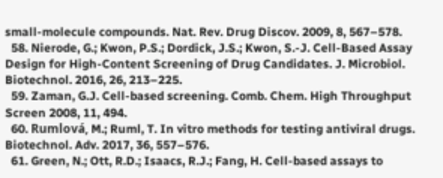small-molecule compounds. Nat. Rev. Drug Discov. 2009, 8, 567–578.
  58. Nierode, G.; Kwon, P.S.; Dordick, J.S.; Kwon, S.-J. Cell-Based Assay Design for High-Content Screening of Drug Candidates. J. Microbiol. Biotechnol. 2016, 26, 213–225.
  59. Zaman, G.J. Cell-based screening. Comb. Chem. High Throughput Screen 2008, 11, 494.
  60. Rumlová, M.; Ruml, T. In vitro methods for testing antiviral drugs. Biotechnol. Adv. 2017, 36, 557–576.
  61. Green, N.; Ott, R.D.; Isaacs, R.J.; Fang, H. Cell-based assays to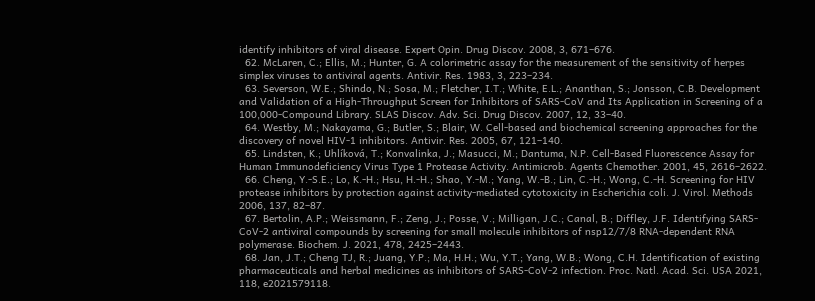identify inhibitors of viral disease. Expert Opin. Drug Discov. 2008, 3, 671–676.
  62. McLaren, C.; Ellis, M.; Hunter, G. A colorimetric assay for the measurement of the sensitivity of herpes simplex viruses to antiviral agents. Antivir. Res. 1983, 3, 223–234.
  63. Severson, W.E.; Shindo, N.; Sosa, M.; Fletcher, I.T.; White, E.L.; Ananthan, S.; Jonsson, C.B. Development and Validation of a High-Throughput Screen for Inhibitors of SARS-CoV and Its Application in Screening of a 100,000-Compound Library. SLAS Discov. Adv. Sci. Drug Discov. 2007, 12, 33–40.
  64. Westby, M.; Nakayama, G.; Butler, S.; Blair, W. Cell-based and biochemical screening approaches for the discovery of novel HIV-1 inhibitors. Antivir. Res. 2005, 67, 121–140.
  65. Lindsten, K.; Uhlíková, T.; Konvalinka, J.; Masucci, M.; Dantuma, N.P. Cell-Based Fluorescence Assay for Human Immunodeficiency Virus Type 1 Protease Activity. Antimicrob. Agents Chemother. 2001, 45, 2616–2622.
  66. Cheng, Y.-S.E.; Lo, K.-H.; Hsu, H.-H.; Shao, Y.-M.; Yang, W.-B.; Lin, C.-H.; Wong, C.-H. Screening for HIV protease inhibitors by protection against activity-mediated cytotoxicity in Escherichia coli. J. Virol. Methods 2006, 137, 82–87.
  67. Bertolin, A.P.; Weissmann, F.; Zeng, J.; Posse, V.; Milligan, J.C.; Canal, B.; Diffley, J.F. Identifying SARS-CoV-2 antiviral compounds by screening for small molecule inhibitors of nsp12/7/8 RNA-dependent RNA polymerase. Biochem. J. 2021, 478, 2425–2443.
  68. Jan, J.T.; Cheng TJ, R.; Juang, Y.P.; Ma, H.H.; Wu, Y.T.; Yang, W.B.; Wong, C.H. Identification of existing pharmaceuticals and herbal medicines as inhibitors of SARS-CoV-2 infection. Proc. Natl. Acad. Sci. USA 2021, 118, e2021579118.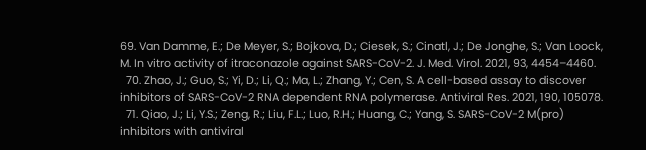69. Van Damme, E.; De Meyer, S.; Bojkova, D.; Ciesek, S.; Cinatl, J.; De Jonghe, S.; Van Loock, M. In vitro activity of itraconazole against SARS-CoV-2. J. Med. Virol. 2021, 93, 4454–4460.
  70. Zhao, J.; Guo, S.; Yi, D.; Li, Q.; Ma, L.; Zhang, Y.; Cen, S. A cell-based assay to discover inhibitors of SARS-CoV-2 RNA dependent RNA polymerase. Antiviral Res. 2021, 190, 105078.
  71. Qiao, J.; Li, Y.S.; Zeng, R.; Liu, F.L.; Luo, R.H.; Huang, C.; Yang, S. SARS-CoV-2 M(pro) inhibitors with antiviral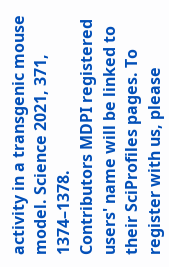activity in a transgenic mouse model. Science 2021, 371, 1374–1378.
Contributors MDPI registered users' name will be linked to their SciProfiles pages. To register with us, please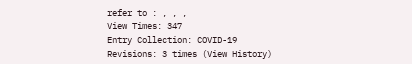refer to : , , ,
View Times: 347
Entry Collection: COVID-19
Revisions: 3 times (View History)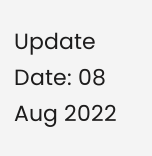Update Date: 08 Aug 2022